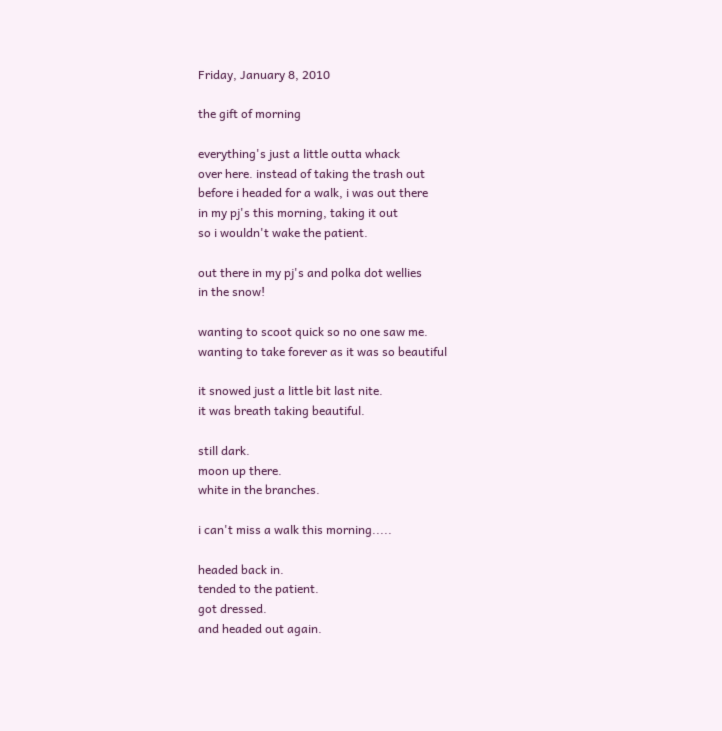Friday, January 8, 2010

the gift of morning

everything's just a little outta whack
over here. instead of taking the trash out
before i headed for a walk, i was out there
in my pj's this morning, taking it out
so i wouldn't wake the patient.

out there in my pj's and polka dot wellies
in the snow!

wanting to scoot quick so no one saw me.
wanting to take forever as it was so beautiful

it snowed just a little bit last nite.
it was breath taking beautiful.

still dark.
moon up there.
white in the branches.

i can't miss a walk this morning.....

headed back in.
tended to the patient.
got dressed.
and headed out again.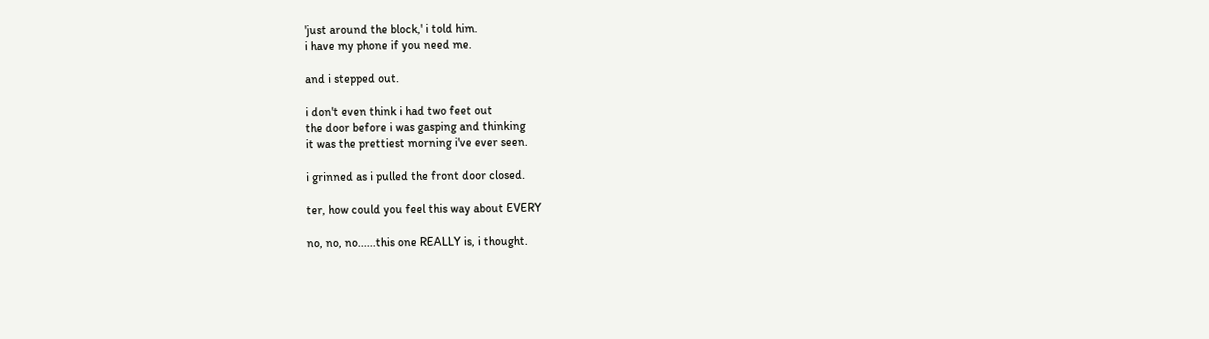'just around the block,' i told him.
i have my phone if you need me.

and i stepped out.

i don't even think i had two feet out
the door before i was gasping and thinking
it was the prettiest morning i've ever seen.

i grinned as i pulled the front door closed.

ter, how could you feel this way about EVERY

no, no, no......this one REALLY is, i thought.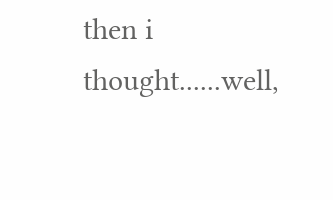then i thought......well,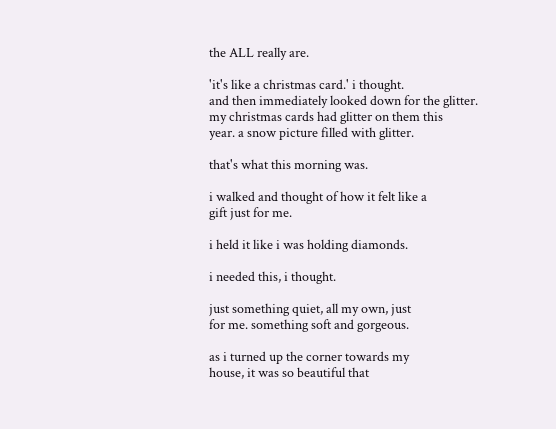the ALL really are.

'it's like a christmas card.' i thought.
and then immediately looked down for the glitter.
my christmas cards had glitter on them this
year. a snow picture filled with glitter.

that's what this morning was.

i walked and thought of how it felt like a
gift just for me.

i held it like i was holding diamonds.

i needed this, i thought.

just something quiet, all my own, just
for me. something soft and gorgeous.

as i turned up the corner towards my
house, it was so beautiful that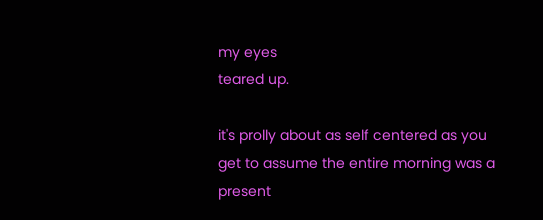my eyes
teared up.

it's prolly about as self centered as you
get to assume the entire morning was a
present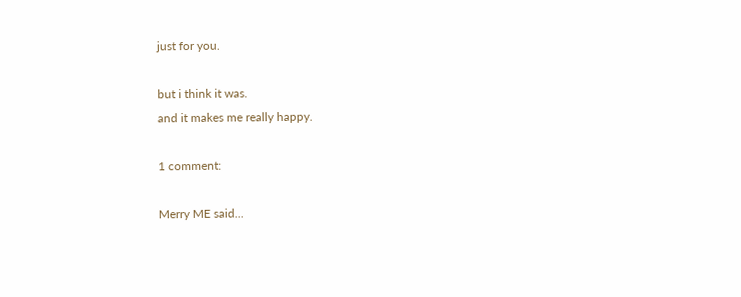just for you.

but i think it was.
and it makes me really happy.

1 comment:

Merry ME said...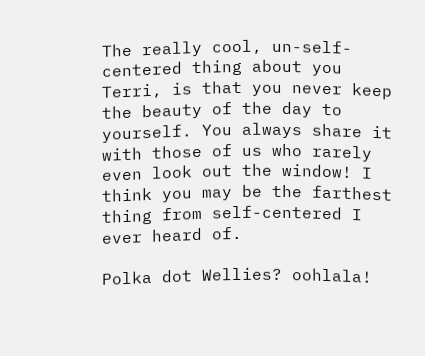The really cool, un-self-centered thing about you Terri, is that you never keep the beauty of the day to yourself. You always share it with those of us who rarely even look out the window! I think you may be the farthest thing from self-centered I ever heard of.

Polka dot Wellies? oohlala!